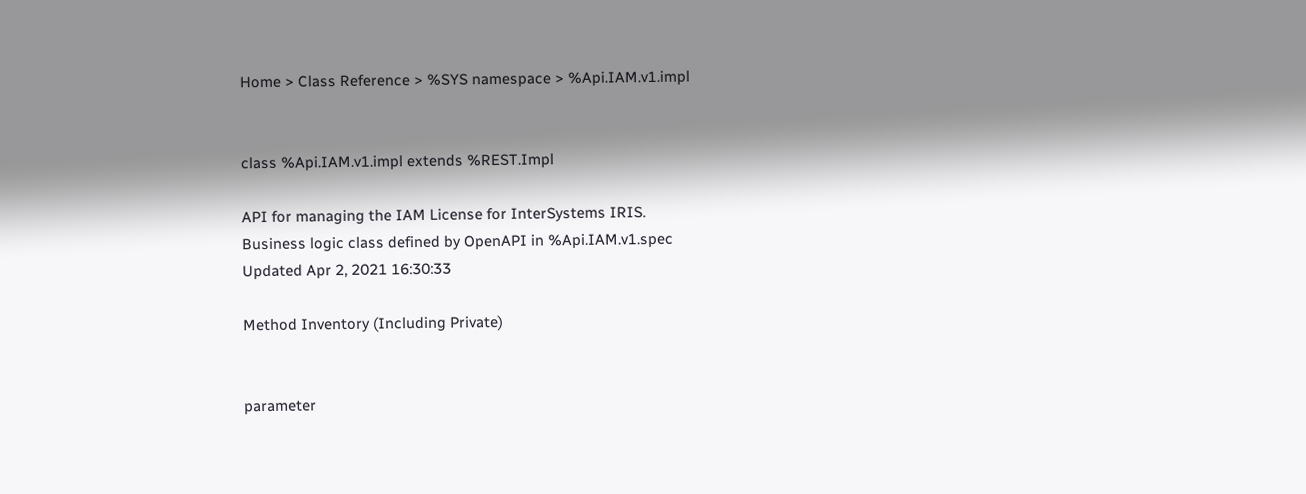Home > Class Reference > %SYS namespace > %Api.IAM.v1.impl


class %Api.IAM.v1.impl extends %REST.Impl

API for managing the IAM License for InterSystems IRIS.
Business logic class defined by OpenAPI in %Api.IAM.v1.spec
Updated Apr 2, 2021 16:30:33

Method Inventory (Including Private)


parameter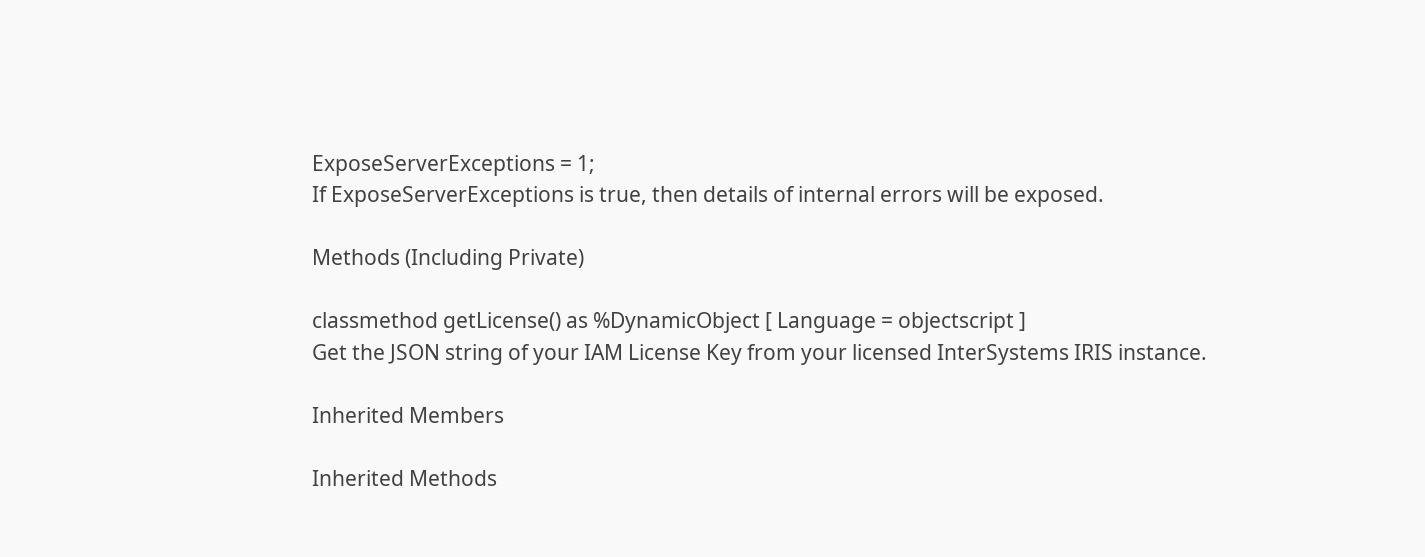ExposeServerExceptions = 1;
If ExposeServerExceptions is true, then details of internal errors will be exposed.

Methods (Including Private)

classmethod getLicense() as %DynamicObject [ Language = objectscript ]
Get the JSON string of your IAM License Key from your licensed InterSystems IRIS instance.

Inherited Members

Inherited Methods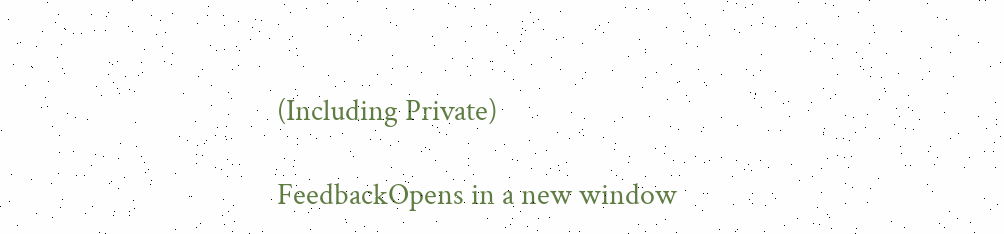(Including Private)

FeedbackOpens in a new window